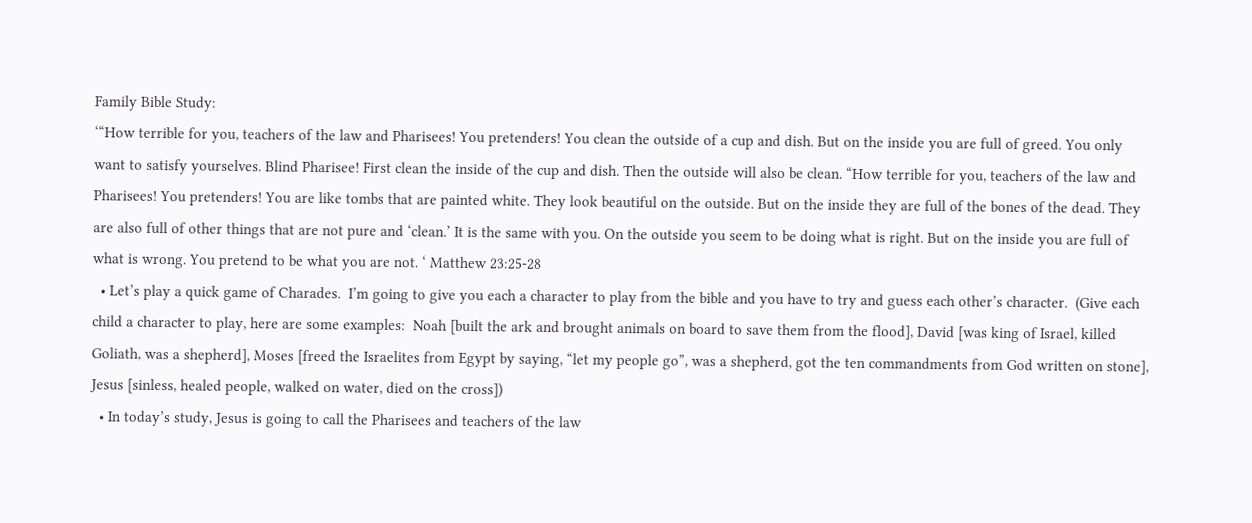Family Bible Study:
‘“How terrible for you, teachers of the law and Pharisees! You pretenders! You clean the outside of a cup and dish. But on the inside you are full of greed. You only want to satisfy yourselves. Blind Pharisee! First clean the inside of the cup and dish. Then the outside will also be clean. “How terrible for you, teachers of the law and Pharisees! You pretenders! You are like tombs that are painted white. They look beautiful on the outside. But on the inside they are full of the bones of the dead. They are also full of other things that are not pure and ‘clean.’ It is the same with you. On the outside you seem to be doing what is right. But on the inside you are full of what is wrong. You pretend to be what you are not. ‘ Matthew 23:25-28
  • Let’s play a quick game of Charades.  I’m going to give you each a character to play from the bible and you have to try and guess each other’s character.  (Give each child a character to play, here are some examples:  Noah [built the ark and brought animals on board to save them from the flood], David [was king of Israel, killed Goliath, was a shepherd], Moses [freed the Israelites from Egypt by saying, “let my people go”, was a shepherd, got the ten commandments from God written on stone], Jesus [sinless, healed people, walked on water, died on the cross])
  • In today’s study, Jesus is going to call the Pharisees and teachers of the law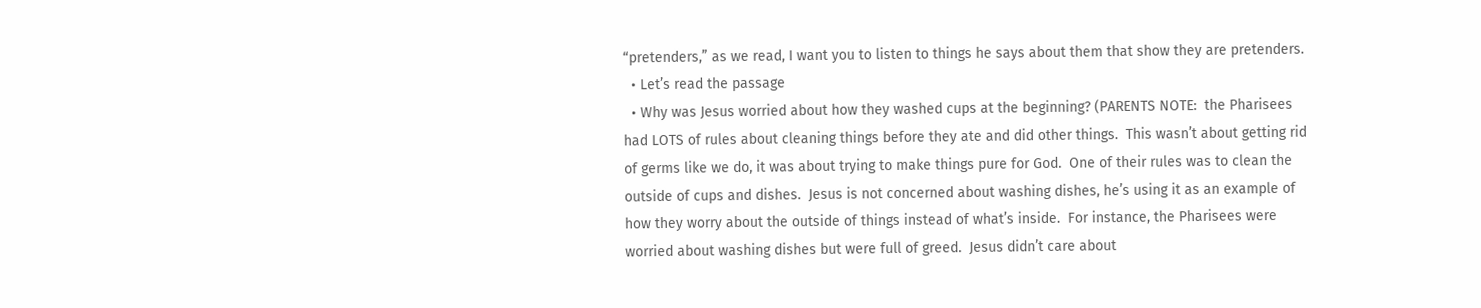“pretenders,” as we read, I want you to listen to things he says about them that show they are pretenders.
  • Let’s read the passage
  • Why was Jesus worried about how they washed cups at the beginning? (PARENTS NOTE:  the Pharisees had LOTS of rules about cleaning things before they ate and did other things.  This wasn’t about getting rid of germs like we do, it was about trying to make things pure for God.  One of their rules was to clean the outside of cups and dishes.  Jesus is not concerned about washing dishes, he’s using it as an example of how they worry about the outside of things instead of what’s inside.  For instance, the Pharisees were worried about washing dishes but were full of greed.  Jesus didn’t care about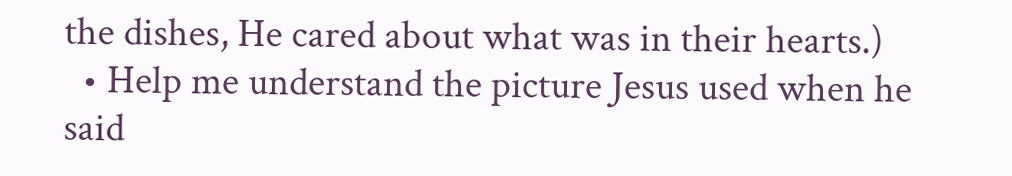the dishes, He cared about what was in their hearts.)
  • Help me understand the picture Jesus used when he said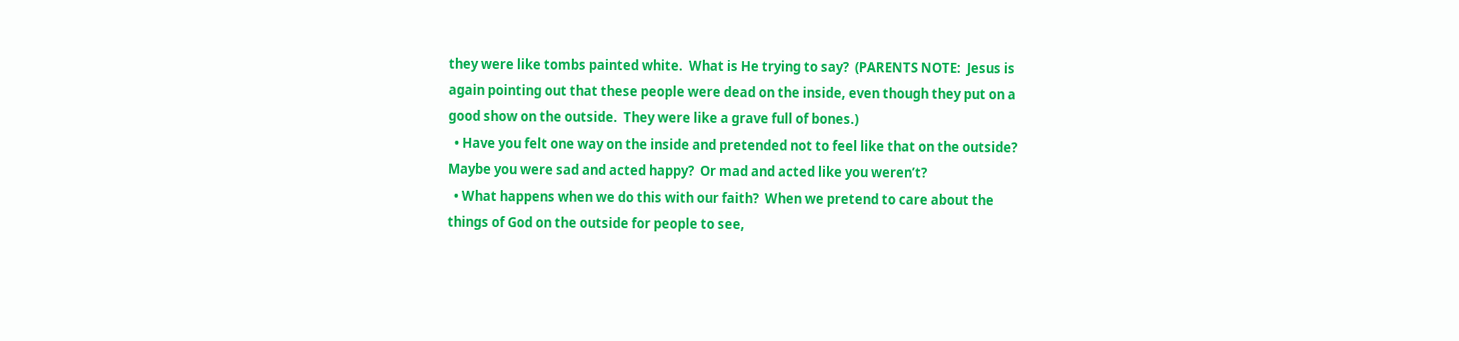they were like tombs painted white.  What is He trying to say?  (PARENTS NOTE:  Jesus is again pointing out that these people were dead on the inside, even though they put on a good show on the outside.  They were like a grave full of bones.)
  • Have you felt one way on the inside and pretended not to feel like that on the outside?  Maybe you were sad and acted happy?  Or mad and acted like you weren’t?
  • What happens when we do this with our faith?  When we pretend to care about the things of God on the outside for people to see,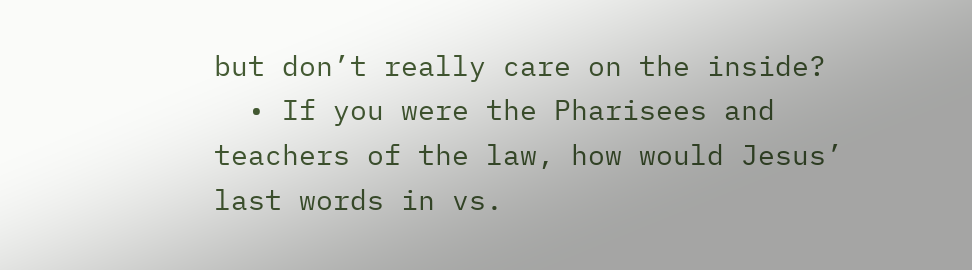but don’t really care on the inside?
  • If you were the Pharisees and teachers of the law, how would Jesus’ last words in vs.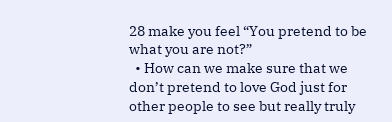28 make you feel “You pretend to be what you are not?”
  • How can we make sure that we don’t pretend to love God just for other people to see but really truly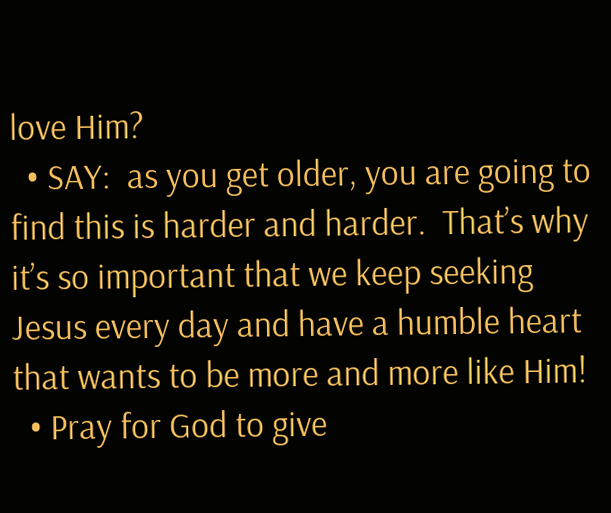love Him?
  • SAY:  as you get older, you are going to find this is harder and harder.  That’s why it’s so important that we keep seeking Jesus every day and have a humble heart that wants to be more and more like Him!
  • Pray for God to give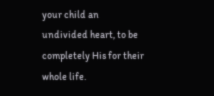your child an undivided heart, to be completely His for their whole life.